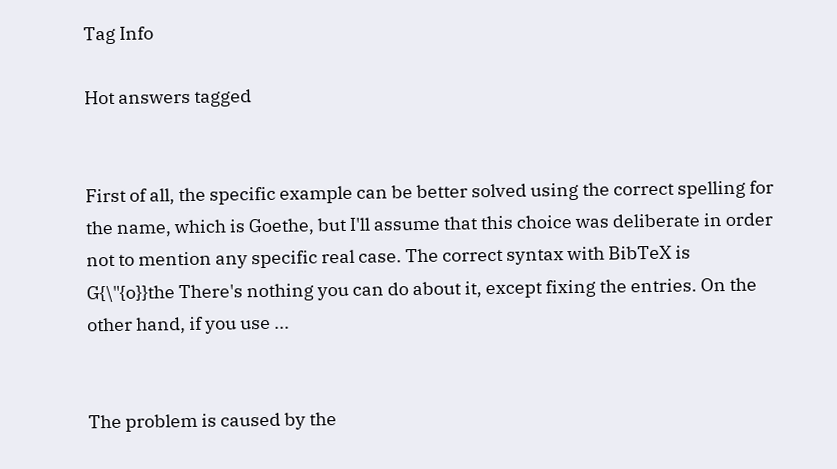Tag Info

Hot answers tagged


First of all, the specific example can be better solved using the correct spelling for the name, which is Goethe, but I'll assume that this choice was deliberate in order not to mention any specific real case. The correct syntax with BibTeX is G{\"{o}}the There's nothing you can do about it, except fixing the entries. On the other hand, if you use ...


The problem is caused by the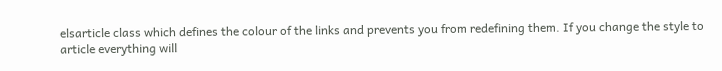elsarticle class which defines the colour of the links and prevents you from redefining them. If you change the style to article everything will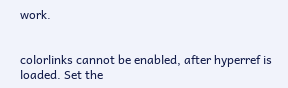work.


colorlinks cannot be enabled, after hyperref is loaded. Set the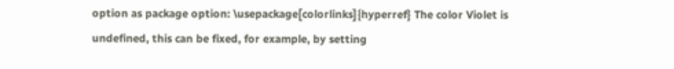option as package option: \usepackage[colorlinks]{hyperref} The color Violet is undefined, this can be fixed, for example, by setting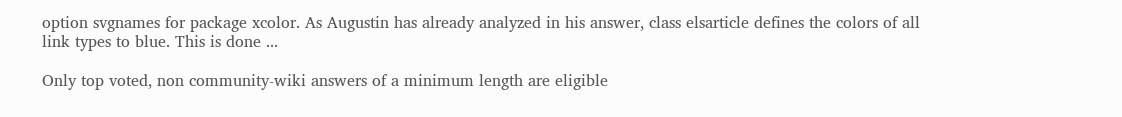option svgnames for package xcolor. As Augustin has already analyzed in his answer, class elsarticle defines the colors of all link types to blue. This is done ...

Only top voted, non community-wiki answers of a minimum length are eligible